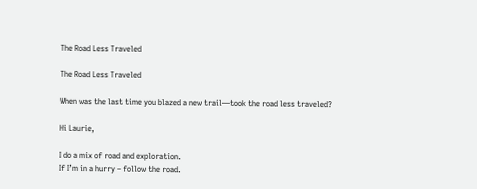The Road Less Traveled

The Road Less Traveled

When was the last time you blazed a new trail—took the road less traveled?

Hi Laurie,

I do a mix of road and exploration.
If I’m in a hurry – follow the road.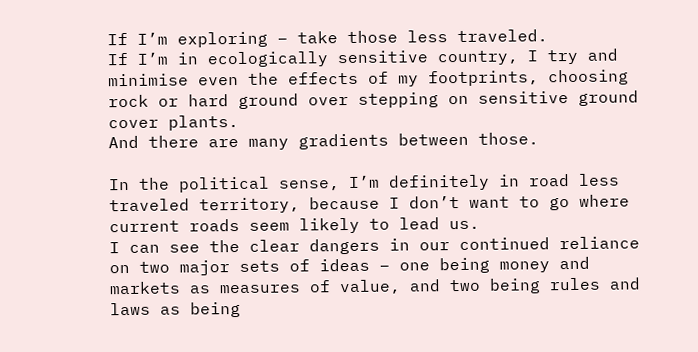If I’m exploring – take those less traveled.
If I’m in ecologically sensitive country, I try and minimise even the effects of my footprints, choosing rock or hard ground over stepping on sensitive ground cover plants.
And there are many gradients between those.

In the political sense, I’m definitely in road less traveled territory, because I don’t want to go where current roads seem likely to lead us.
I can see the clear dangers in our continued reliance on two major sets of ideas – one being money and markets as measures of value, and two being rules and laws as being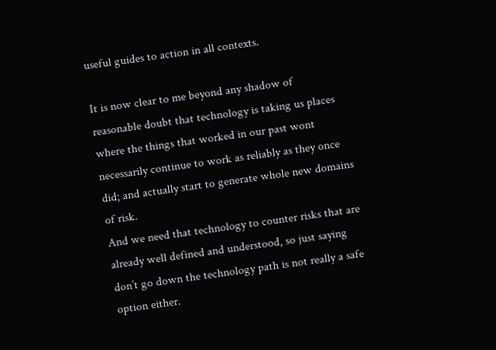useful guides to action in all contexts.

It is now clear to me beyond any shadow of reasonable doubt that technology is taking us places where the things that worked in our past wont necessarily continue to work as reliably as they once did; and actually start to generate whole new domains of risk.
And we need that technology to counter risks that are already well defined and understood, so just saying don’t go down the technology path is not really a safe option either.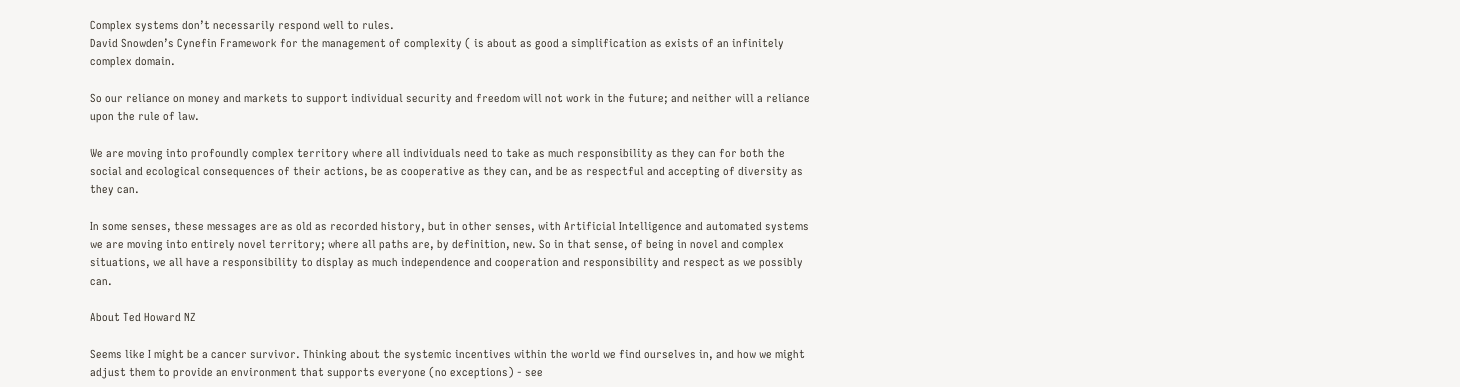Complex systems don’t necessarily respond well to rules.
David Snowden’s Cynefin Framework for the management of complexity ( is about as good a simplification as exists of an infinitely complex domain.

So our reliance on money and markets to support individual security and freedom will not work in the future; and neither will a reliance upon the rule of law.

We are moving into profoundly complex territory where all individuals need to take as much responsibility as they can for both the social and ecological consequences of their actions, be as cooperative as they can, and be as respectful and accepting of diversity as they can.

In some senses, these messages are as old as recorded history, but in other senses, with Artificial Intelligence and automated systems we are moving into entirely novel territory; where all paths are, by definition, new. So in that sense, of being in novel and complex situations, we all have a responsibility to display as much independence and cooperation and responsibility and respect as we possibly can.

About Ted Howard NZ

Seems like I might be a cancer survivor. Thinking about the systemic incentives within the world we find ourselves in, and how we might adjust them to provide an environment that supports everyone (no exceptions) - see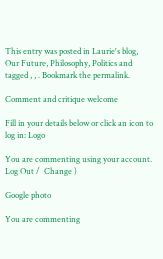This entry was posted in Laurie's blog, Our Future, Philosophy, Politics and tagged , , . Bookmark the permalink.

Comment and critique welcome

Fill in your details below or click an icon to log in: Logo

You are commenting using your account. Log Out /  Change )

Google photo

You are commenting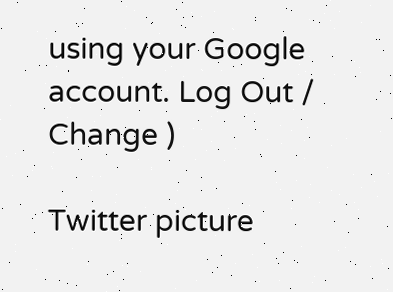using your Google account. Log Out /  Change )

Twitter picture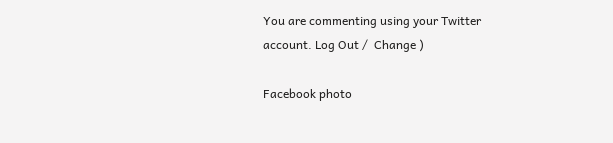You are commenting using your Twitter account. Log Out /  Change )

Facebook photo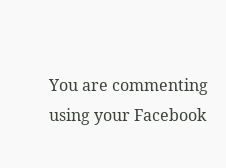You are commenting using your Facebook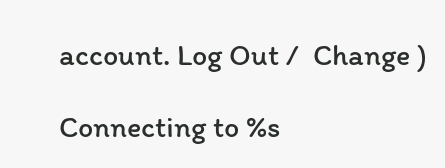account. Log Out /  Change )

Connecting to %s